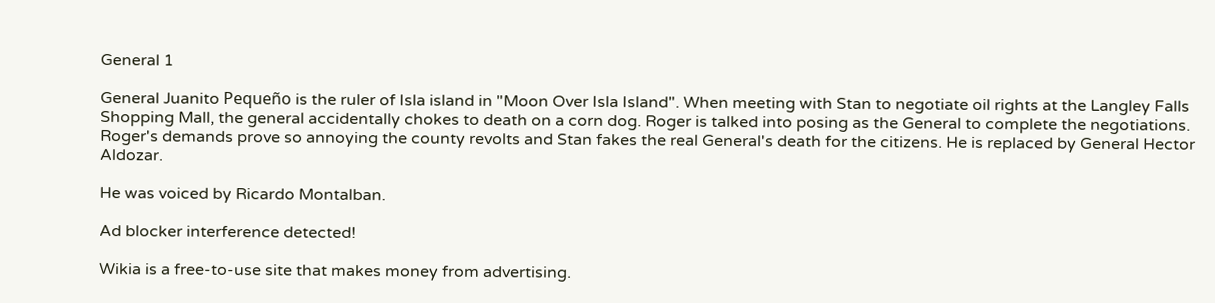General 1

General Juanito Pequeño is the ruler of Isla island in "Moon Over Isla Island". When meeting with Stan to negotiate oil rights at the Langley Falls Shopping Mall, the general accidentally chokes to death on a corn dog. Roger is talked into posing as the General to complete the negotiations. Roger's demands prove so annoying the county revolts and Stan fakes the real General's death for the citizens. He is replaced by General Hector Aldozar.

He was voiced by Ricardo Montalban.

Ad blocker interference detected!

Wikia is a free-to-use site that makes money from advertising.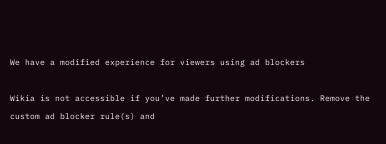We have a modified experience for viewers using ad blockers

Wikia is not accessible if you’ve made further modifications. Remove the custom ad blocker rule(s) and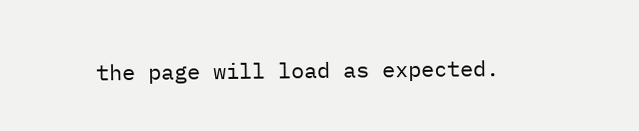the page will load as expected.